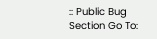:: Public Bug Section Go To: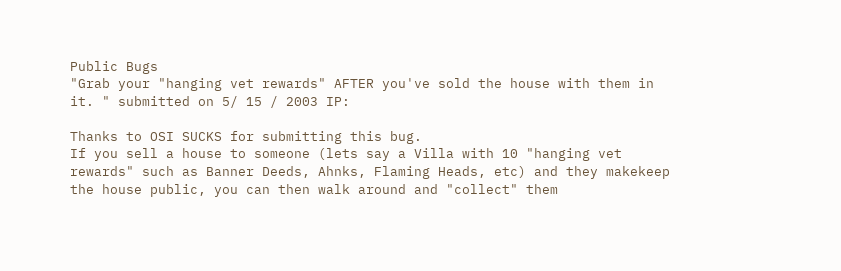Public Bugs
"Grab your "hanging vet rewards" AFTER you've sold the house with them in it. " submitted on 5/ 15 / 2003 IP:

Thanks to OSI SUCKS for submitting this bug.
If you sell a house to someone (lets say a Villa with 10 "hanging vet rewards" such as Banner Deeds, Ahnks, Flaming Heads, etc) and they makekeep the house public, you can then walk around and "collect" them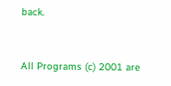back.


All Programs (c) 2001 are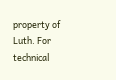property of Luth. For technical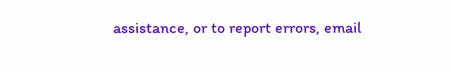assistance, or to report errors, email